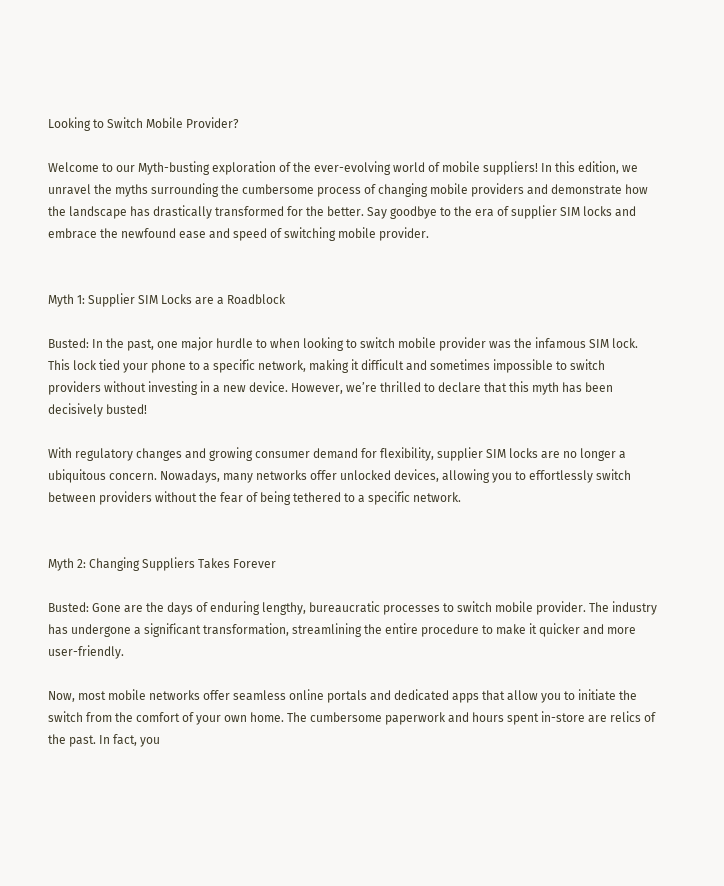Looking to Switch Mobile Provider?

Welcome to our Myth-busting exploration of the ever-evolving world of mobile suppliers! In this edition, we unravel the myths surrounding the cumbersome process of changing mobile providers and demonstrate how the landscape has drastically transformed for the better. Say goodbye to the era of supplier SIM locks and embrace the newfound ease and speed of switching mobile provider.


Myth 1: Supplier SIM Locks are a Roadblock

Busted: In the past, one major hurdle to when looking to switch mobile provider was the infamous SIM lock. This lock tied your phone to a specific network, making it difficult and sometimes impossible to switch providers without investing in a new device. However, we’re thrilled to declare that this myth has been decisively busted!

With regulatory changes and growing consumer demand for flexibility, supplier SIM locks are no longer a ubiquitous concern. Nowadays, many networks offer unlocked devices, allowing you to effortlessly switch between providers without the fear of being tethered to a specific network.


Myth 2: Changing Suppliers Takes Forever

Busted: Gone are the days of enduring lengthy, bureaucratic processes to switch mobile provider. The industry has undergone a significant transformation, streamlining the entire procedure to make it quicker and more user-friendly.

Now, most mobile networks offer seamless online portals and dedicated apps that allow you to initiate the switch from the comfort of your own home. The cumbersome paperwork and hours spent in-store are relics of the past. In fact, you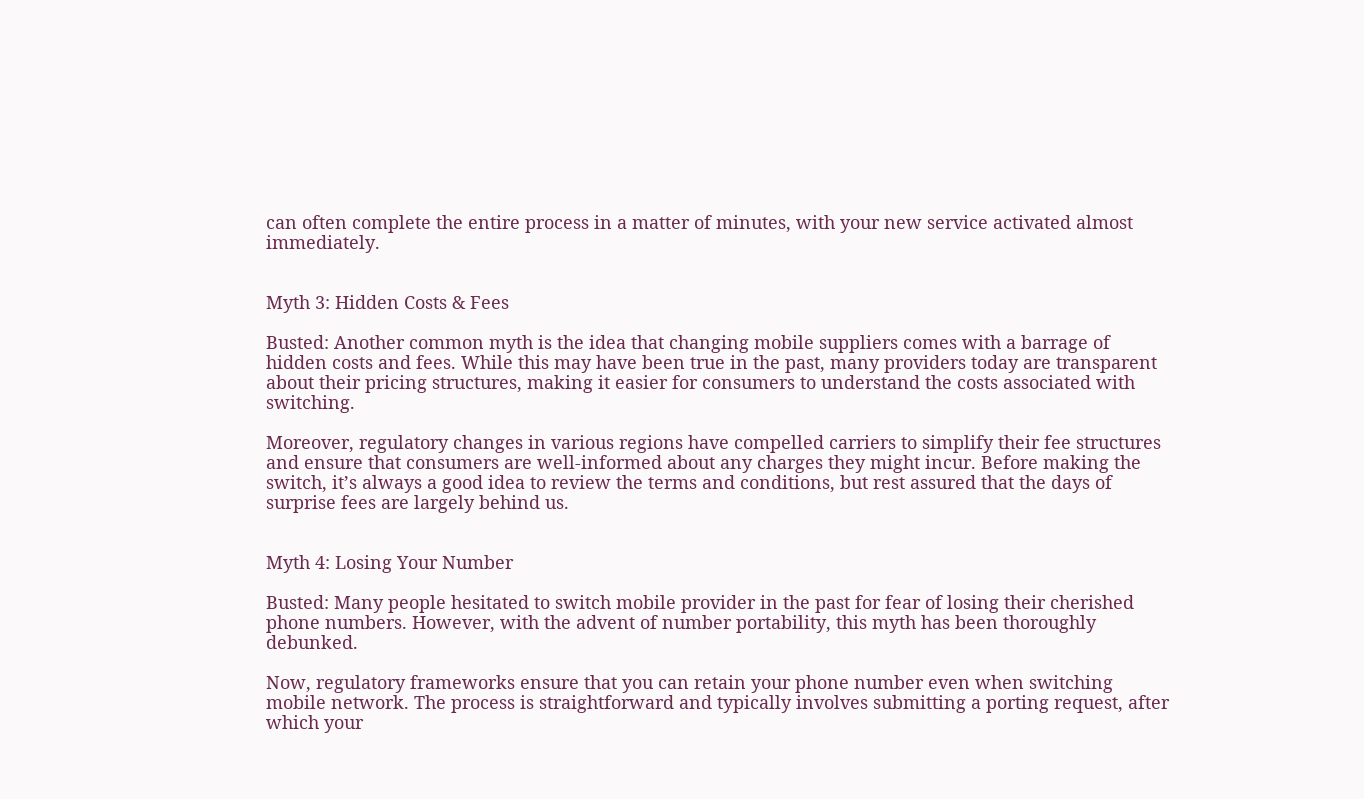can often complete the entire process in a matter of minutes, with your new service activated almost immediately.


Myth 3: Hidden Costs & Fees

Busted: Another common myth is the idea that changing mobile suppliers comes with a barrage of hidden costs and fees. While this may have been true in the past, many providers today are transparent about their pricing structures, making it easier for consumers to understand the costs associated with switching.

Moreover, regulatory changes in various regions have compelled carriers to simplify their fee structures and ensure that consumers are well-informed about any charges they might incur. Before making the switch, it’s always a good idea to review the terms and conditions, but rest assured that the days of surprise fees are largely behind us.


Myth 4: Losing Your Number

Busted: Many people hesitated to switch mobile provider in the past for fear of losing their cherished phone numbers. However, with the advent of number portability, this myth has been thoroughly debunked.

Now, regulatory frameworks ensure that you can retain your phone number even when switching mobile network. The process is straightforward and typically involves submitting a porting request, after which your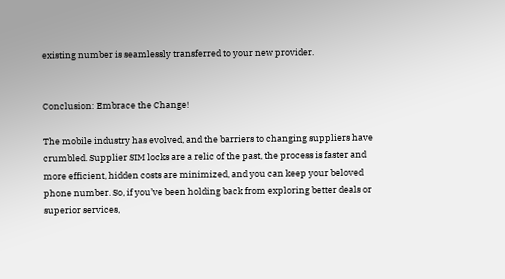existing number is seamlessly transferred to your new provider.


Conclusion: Embrace the Change!

The mobile industry has evolved, and the barriers to changing suppliers have crumbled. Supplier SIM locks are a relic of the past, the process is faster and more efficient, hidden costs are minimized, and you can keep your beloved phone number. So, if you’ve been holding back from exploring better deals or superior services,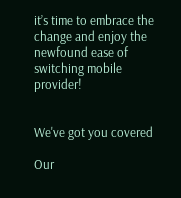it’s time to embrace the change and enjoy the newfound ease of switching mobile provider!


We've got you covered

Our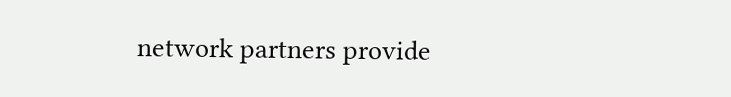network partners provide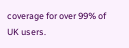coverage for over 99% of UK users.